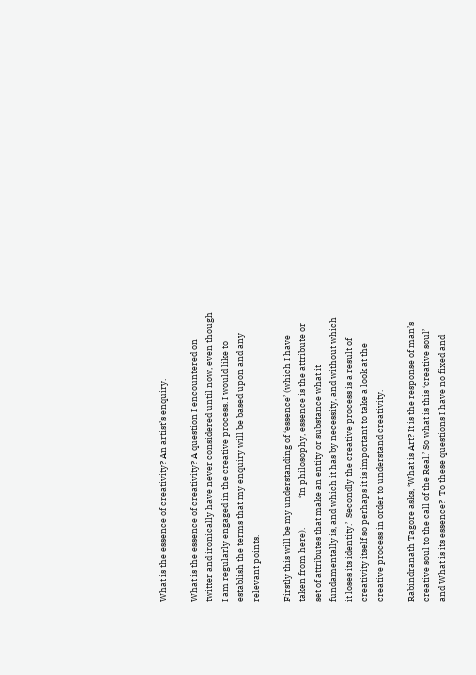What is the essence of creativity? An artist’s enquiry.

What is the essence of creativity? A question I encountered on twitter and ironically have never considered until now, even though I am regularly engaged in the creative process. I would like to establish the terms that my enquiry will be based upon and any relevant points.

Firstly this will be my understanding of ‘essence’ (which I have taken from here).               ‘In philosophy, essence is the attribute or set of attributes that make an entity or substance what it fundamentally is, and which it has by necessity, and without which it loses its identity.’  Secondly the creative process is a result of creativity itself so perhaps it is important to take a look at the creative process in order to understand creativity.

Rabindranath Tagore asks, ‘What is Art? It is the response of man’s creative soul to the call of the Real.’ So what is this ‘creative soul’ and What is its essence?  To these questions I have no fixed and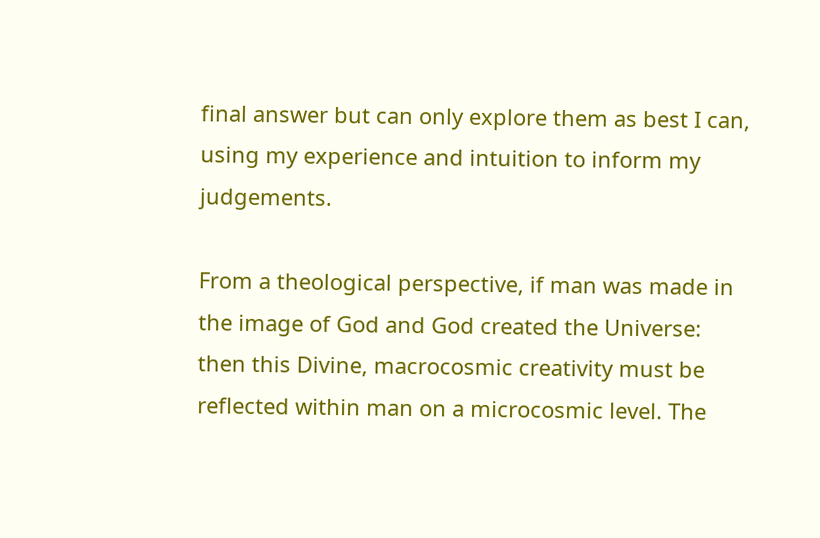final answer but can only explore them as best I can, using my experience and intuition to inform my judgements.

From a theological perspective, if man was made in the image of God and God created the Universe: then this Divine, macrocosmic creativity must be reflected within man on a microcosmic level. The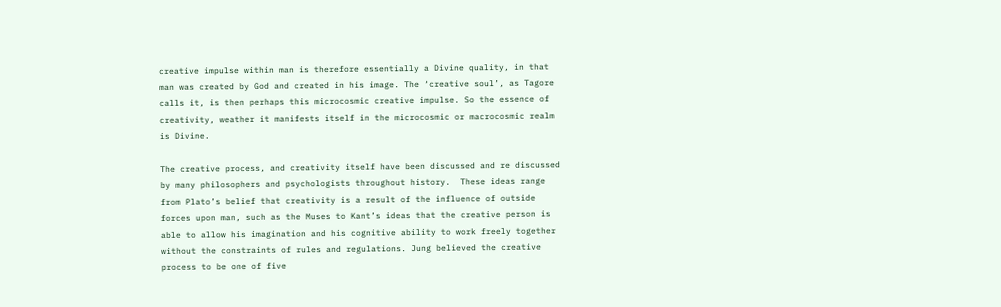creative impulse within man is therefore essentially a Divine quality, in that man was created by God and created in his image. The ‘creative soul’, as Tagore calls it, is then perhaps this microcosmic creative impulse. So the essence of creativity, weather it manifests itself in the microcosmic or macrocosmic realm is Divine.

The creative process, and creativity itself have been discussed and re discussed by many philosophers and psychologists throughout history.  These ideas range from Plato’s belief that creativity is a result of the influence of outside forces upon man, such as the Muses to Kant’s ideas that the creative person is able to allow his imagination and his cognitive ability to work freely together without the constraints of rules and regulations. Jung believed the creative process to be one of five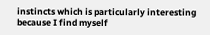instincts which is particularly interesting because I find myself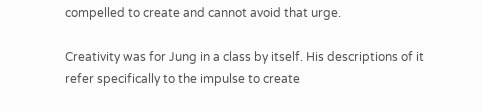compelled to create and cannot avoid that urge.

Creativity was for Jung in a class by itself. His descriptions of it refer specifically to the impulse to create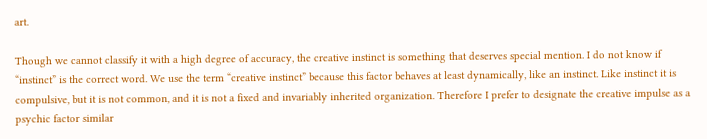art.

Though we cannot classify it with a high degree of accuracy, the creative instinct is something that deserves special mention. I do not know if “instinct” is the correct word. We use the term “creative instinct” because this factor behaves at least dynamically, like an instinct. Like instinct it is compulsive, but it is not common, and it is not a fixed and invariably inherited organization. Therefore I prefer to designate the creative impulse as a psychic factor similar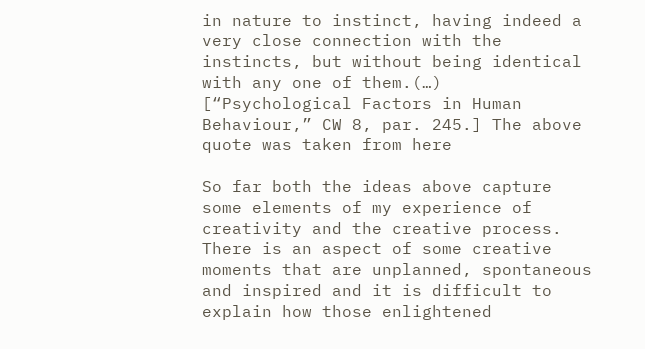in nature to instinct, having indeed a very close connection with the instincts, but without being identical with any one of them.(…) [“Psychological Factors in Human Behaviour,” CW 8, par. 245.] The above quote was taken from here

So far both the ideas above capture some elements of my experience of creativity and the creative process. There is an aspect of some creative moments that are unplanned, spontaneous and inspired and it is difficult to explain how those enlightened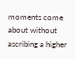moments come about without ascribing a higher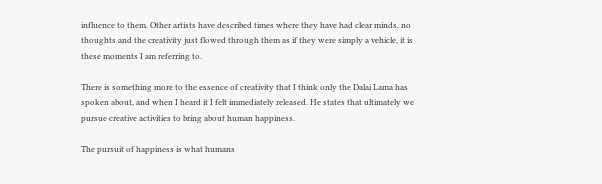influence to them. Other artists have described times where they have had clear minds, no thoughts and the creativity just flowed through them as if they were simply a vehicle, it is these moments I am referring to.

There is something more to the essence of creativity that I think only the Dalai Lama has spoken about, and when I heard it I felt immediately released. He states that ultimately we pursue creative activities to bring about human happiness.

The pursuit of happiness is what humans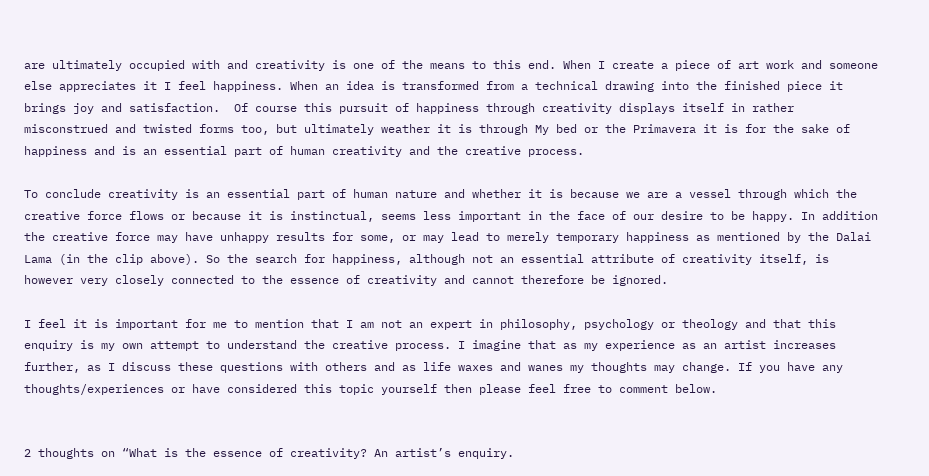are ultimately occupied with and creativity is one of the means to this end. When I create a piece of art work and someone else appreciates it I feel happiness. When an idea is transformed from a technical drawing into the finished piece it brings joy and satisfaction.  Of course this pursuit of happiness through creativity displays itself in rather misconstrued and twisted forms too, but ultimately weather it is through My bed or the Primavera it is for the sake of happiness and is an essential part of human creativity and the creative process.

To conclude creativity is an essential part of human nature and whether it is because we are a vessel through which the creative force flows or because it is instinctual, seems less important in the face of our desire to be happy. In addition the creative force may have unhappy results for some, or may lead to merely temporary happiness as mentioned by the Dalai Lama (in the clip above). So the search for happiness, although not an essential attribute of creativity itself, is however very closely connected to the essence of creativity and cannot therefore be ignored.

I feel it is important for me to mention that I am not an expert in philosophy, psychology or theology and that this enquiry is my own attempt to understand the creative process. I imagine that as my experience as an artist increases further, as I discuss these questions with others and as life waxes and wanes my thoughts may change. If you have any thoughts/experiences or have considered this topic yourself then please feel free to comment below.


2 thoughts on “What is the essence of creativity? An artist’s enquiry.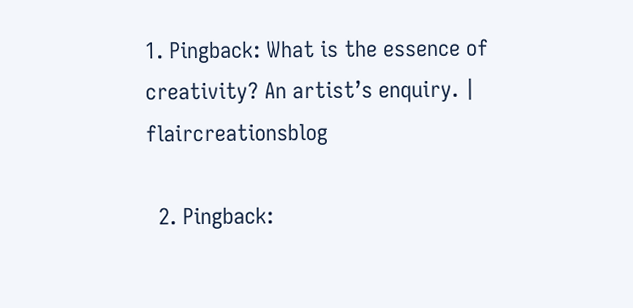1. Pingback: What is the essence of creativity? An artist’s enquiry. | flaircreationsblog

  2. Pingback: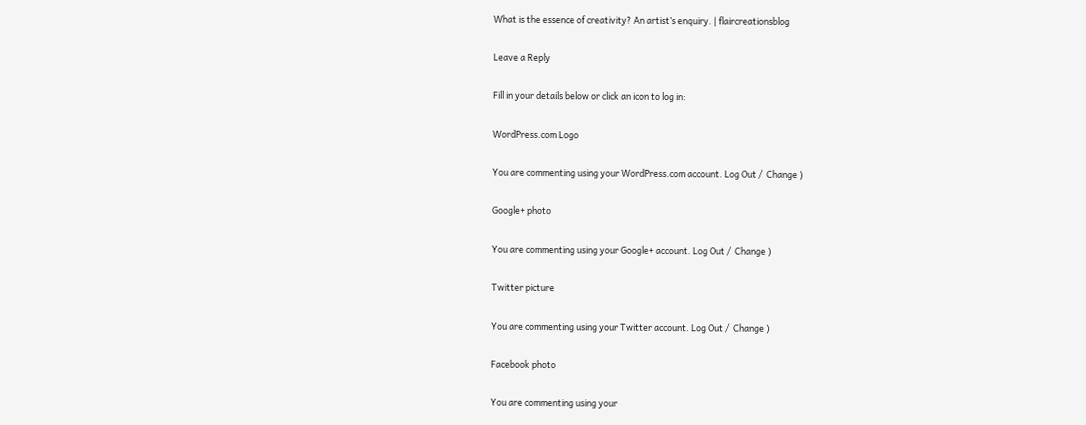What is the essence of creativity? An artist’s enquiry. | flaircreationsblog

Leave a Reply

Fill in your details below or click an icon to log in:

WordPress.com Logo

You are commenting using your WordPress.com account. Log Out /  Change )

Google+ photo

You are commenting using your Google+ account. Log Out /  Change )

Twitter picture

You are commenting using your Twitter account. Log Out /  Change )

Facebook photo

You are commenting using your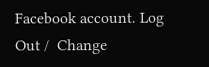Facebook account. Log Out /  Change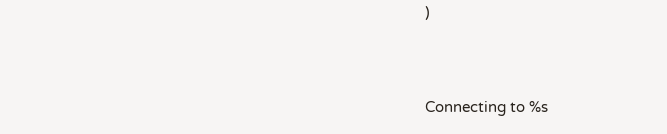)


Connecting to %s